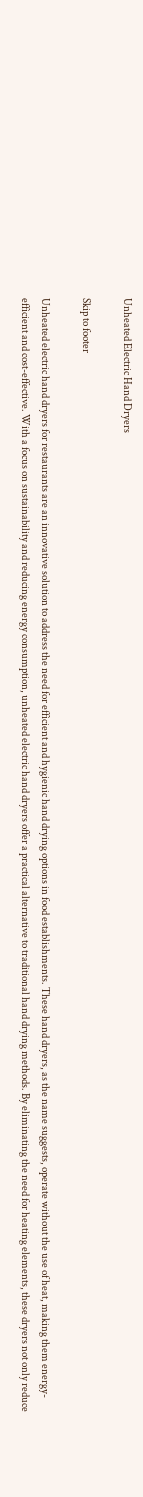Unheated Electric Hand Dryers

Skip to footer

Unheated electric hand dryers for restaurants are an innovative solution to address the need for efficient and hygienic hand drying options in food establishments. These hand dryers, as the name suggests, operate without the use of heat, making them energy-efficient and cost-effective. With a focus on sustainability and reducing energy consumption, unheated electric hand dryers offer a practical alternative to traditional hand drying methods. By eliminating the need for heating elements, these dryers not only reduce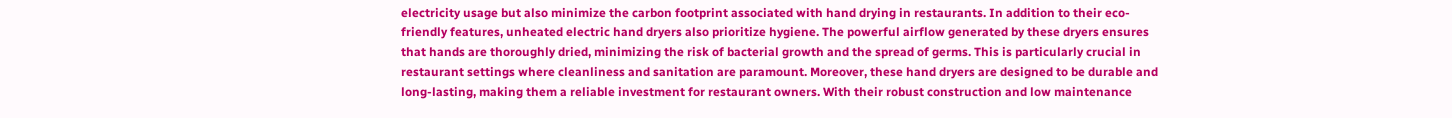electricity usage but also minimize the carbon footprint associated with hand drying in restaurants. In addition to their eco-friendly features, unheated electric hand dryers also prioritize hygiene. The powerful airflow generated by these dryers ensures that hands are thoroughly dried, minimizing the risk of bacterial growth and the spread of germs. This is particularly crucial in restaurant settings where cleanliness and sanitation are paramount. Moreover, these hand dryers are designed to be durable and long-lasting, making them a reliable investment for restaurant owners. With their robust construction and low maintenance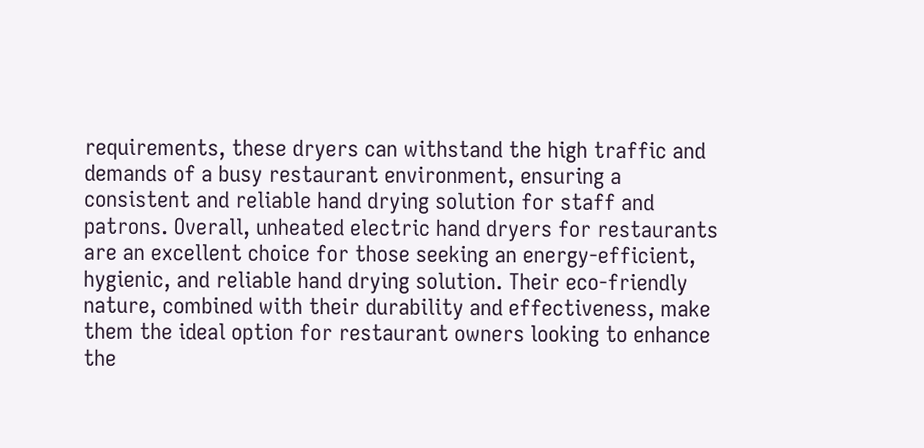requirements, these dryers can withstand the high traffic and demands of a busy restaurant environment, ensuring a consistent and reliable hand drying solution for staff and patrons. Overall, unheated electric hand dryers for restaurants are an excellent choice for those seeking an energy-efficient, hygienic, and reliable hand drying solution. Their eco-friendly nature, combined with their durability and effectiveness, make them the ideal option for restaurant owners looking to enhance the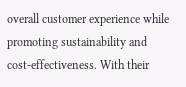overall customer experience while promoting sustainability and cost-effectiveness. With their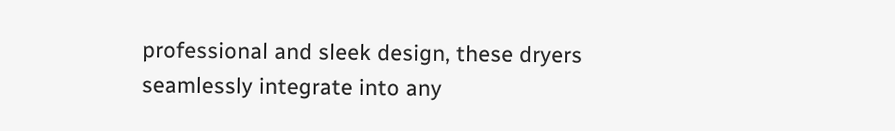professional and sleek design, these dryers seamlessly integrate into any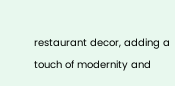restaurant decor, adding a touch of modernity and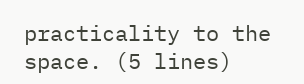practicality to the space. (5 lines)